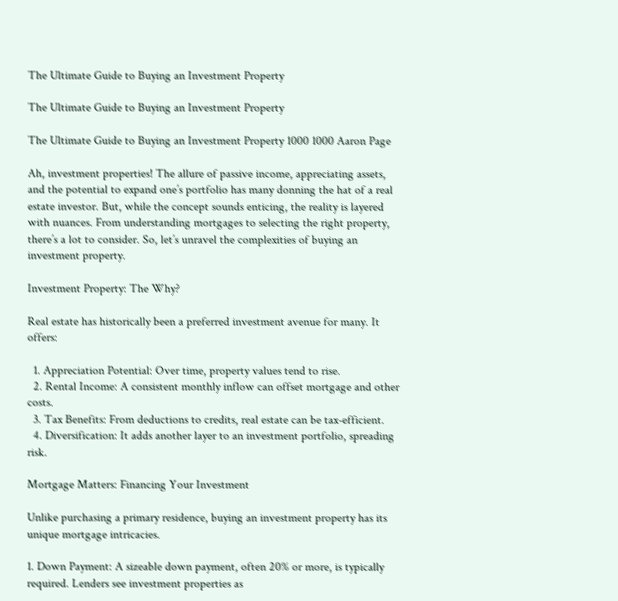The Ultimate Guide to Buying an Investment Property

The Ultimate Guide to Buying an Investment Property

The Ultimate Guide to Buying an Investment Property 1000 1000 Aaron Page

Ah, investment properties! The allure of passive income, appreciating assets, and the potential to expand one’s portfolio has many donning the hat of a real estate investor. But, while the concept sounds enticing, the reality is layered with nuances. From understanding mortgages to selecting the right property, there’s a lot to consider. So, let’s unravel the complexities of buying an investment property.

Investment Property: The Why?

Real estate has historically been a preferred investment avenue for many. It offers:

  1. Appreciation Potential: Over time, property values tend to rise.
  2. Rental Income: A consistent monthly inflow can offset mortgage and other costs.
  3. Tax Benefits: From deductions to credits, real estate can be tax-efficient.
  4. Diversification: It adds another layer to an investment portfolio, spreading risk.

Mortgage Matters: Financing Your Investment

Unlike purchasing a primary residence, buying an investment property has its unique mortgage intricacies.

1. Down Payment: A sizeable down payment, often 20% or more, is typically required. Lenders see investment properties as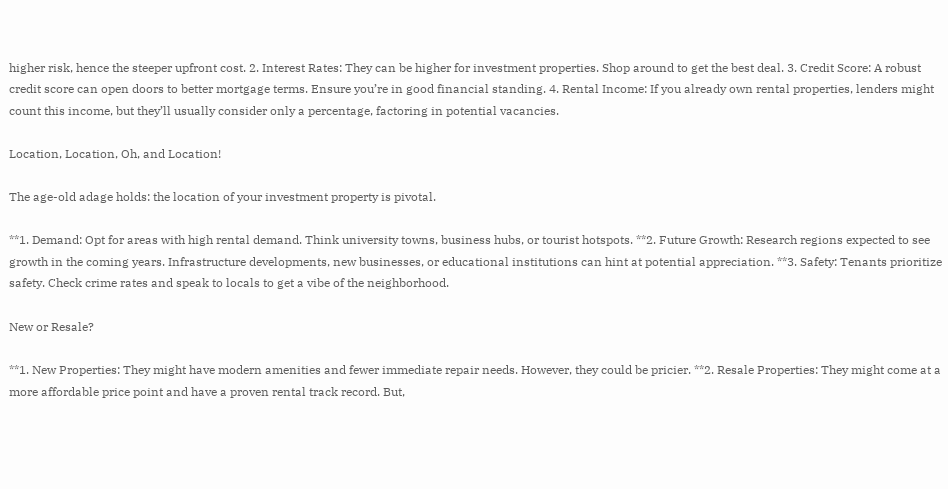higher risk, hence the steeper upfront cost. 2. Interest Rates: They can be higher for investment properties. Shop around to get the best deal. 3. Credit Score: A robust credit score can open doors to better mortgage terms. Ensure you’re in good financial standing. 4. Rental Income: If you already own rental properties, lenders might count this income, but they’ll usually consider only a percentage, factoring in potential vacancies.

Location, Location, Oh, and Location!

The age-old adage holds: the location of your investment property is pivotal.

**1. Demand: Opt for areas with high rental demand. Think university towns, business hubs, or tourist hotspots. **2. Future Growth: Research regions expected to see growth in the coming years. Infrastructure developments, new businesses, or educational institutions can hint at potential appreciation. **3. Safety: Tenants prioritize safety. Check crime rates and speak to locals to get a vibe of the neighborhood.

New or Resale?

**1. New Properties: They might have modern amenities and fewer immediate repair needs. However, they could be pricier. **2. Resale Properties: They might come at a more affordable price point and have a proven rental track record. But,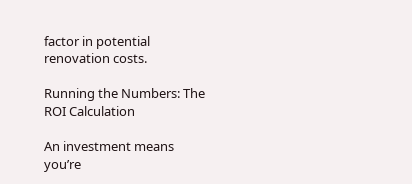factor in potential renovation costs.

Running the Numbers: The ROI Calculation

An investment means you’re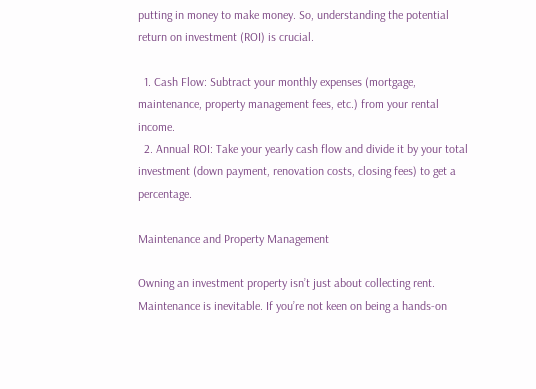putting in money to make money. So, understanding the potential return on investment (ROI) is crucial.

  1. Cash Flow: Subtract your monthly expenses (mortgage, maintenance, property management fees, etc.) from your rental income.
  2. Annual ROI: Take your yearly cash flow and divide it by your total investment (down payment, renovation costs, closing fees) to get a percentage.

Maintenance and Property Management

Owning an investment property isn’t just about collecting rent. Maintenance is inevitable. If you’re not keen on being a hands-on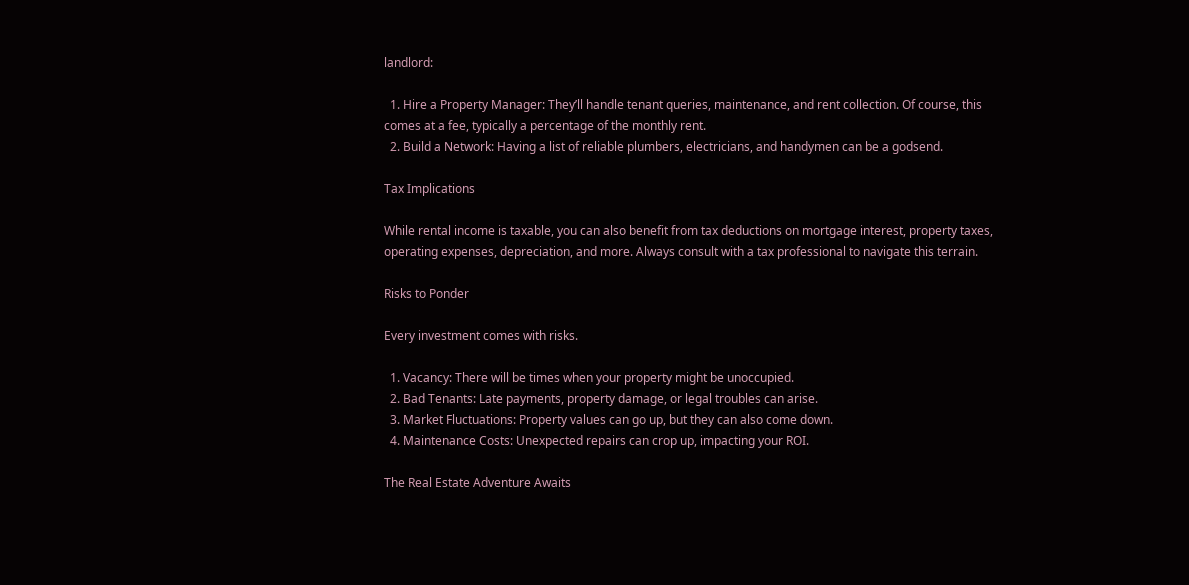landlord:

  1. Hire a Property Manager: They’ll handle tenant queries, maintenance, and rent collection. Of course, this comes at a fee, typically a percentage of the monthly rent.
  2. Build a Network: Having a list of reliable plumbers, electricians, and handymen can be a godsend.

Tax Implications

While rental income is taxable, you can also benefit from tax deductions on mortgage interest, property taxes, operating expenses, depreciation, and more. Always consult with a tax professional to navigate this terrain.

Risks to Ponder

Every investment comes with risks.

  1. Vacancy: There will be times when your property might be unoccupied.
  2. Bad Tenants: Late payments, property damage, or legal troubles can arise.
  3. Market Fluctuations: Property values can go up, but they can also come down.
  4. Maintenance Costs: Unexpected repairs can crop up, impacting your ROI.

The Real Estate Adventure Awaits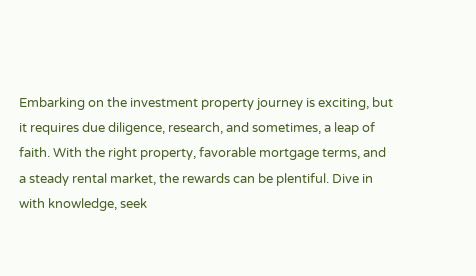Embarking on the investment property journey is exciting, but it requires due diligence, research, and sometimes, a leap of faith. With the right property, favorable mortgage terms, and a steady rental market, the rewards can be plentiful. Dive in with knowledge, seek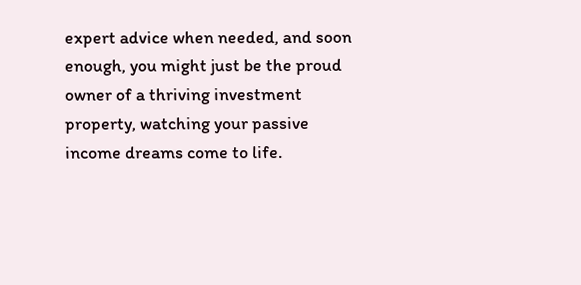expert advice when needed, and soon enough, you might just be the proud owner of a thriving investment property, watching your passive income dreams come to life.